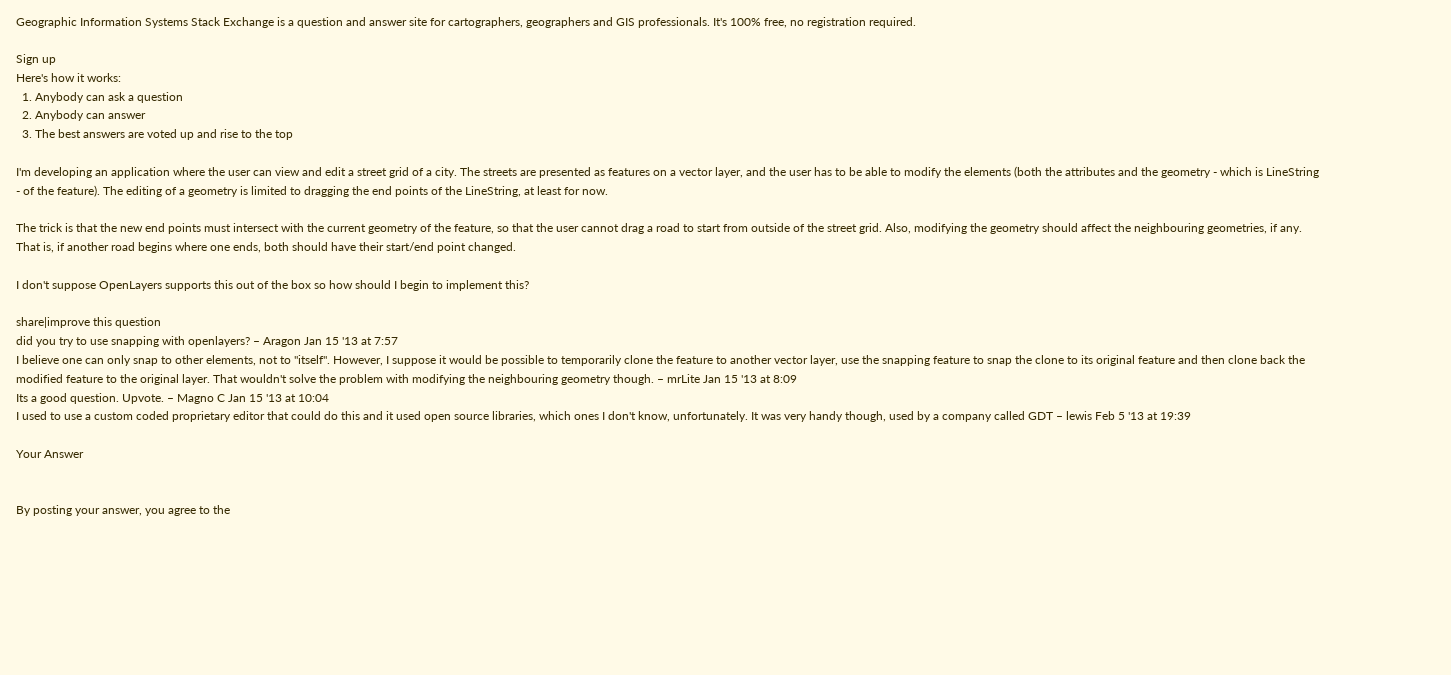Geographic Information Systems Stack Exchange is a question and answer site for cartographers, geographers and GIS professionals. It's 100% free, no registration required.

Sign up
Here's how it works:
  1. Anybody can ask a question
  2. Anybody can answer
  3. The best answers are voted up and rise to the top

I'm developing an application where the user can view and edit a street grid of a city. The streets are presented as features on a vector layer, and the user has to be able to modify the elements (both the attributes and the geometry - which is LineString - of the feature). The editing of a geometry is limited to dragging the end points of the LineString, at least for now.

The trick is that the new end points must intersect with the current geometry of the feature, so that the user cannot drag a road to start from outside of the street grid. Also, modifying the geometry should affect the neighbouring geometries, if any. That is, if another road begins where one ends, both should have their start/end point changed.

I don't suppose OpenLayers supports this out of the box so how should I begin to implement this?

share|improve this question
did you try to use snapping with openlayers? – Aragon Jan 15 '13 at 7:57
I believe one can only snap to other elements, not to "itself". However, I suppose it would be possible to temporarily clone the feature to another vector layer, use the snapping feature to snap the clone to its original feature and then clone back the modified feature to the original layer. That wouldn't solve the problem with modifying the neighbouring geometry though. – mrLite Jan 15 '13 at 8:09
Its a good question. Upvote. – Magno C Jan 15 '13 at 10:04
I used to use a custom coded proprietary editor that could do this and it used open source libraries, which ones I don't know, unfortunately. It was very handy though, used by a company called GDT – lewis Feb 5 '13 at 19:39

Your Answer


By posting your answer, you agree to the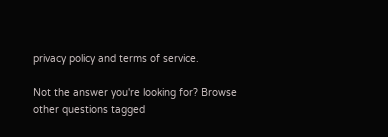privacy policy and terms of service.

Not the answer you're looking for? Browse other questions tagged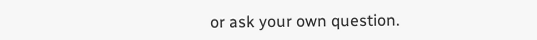or ask your own question.